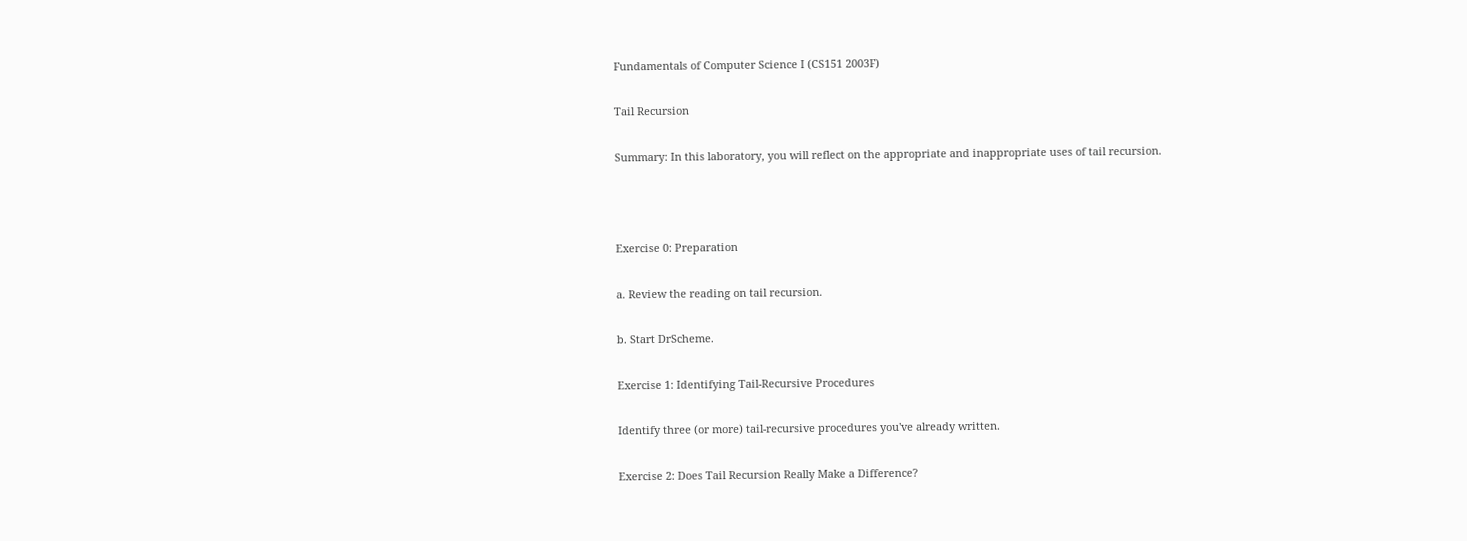Fundamentals of Computer Science I (CS151 2003F)

Tail Recursion

Summary: In this laboratory, you will reflect on the appropriate and inappropriate uses of tail recursion.



Exercise 0: Preparation

a. Review the reading on tail recursion.

b. Start DrScheme.

Exercise 1: Identifying Tail-Recursive Procedures

Identify three (or more) tail-recursive procedures you've already written.

Exercise 2: Does Tail Recursion Really Make a Difference?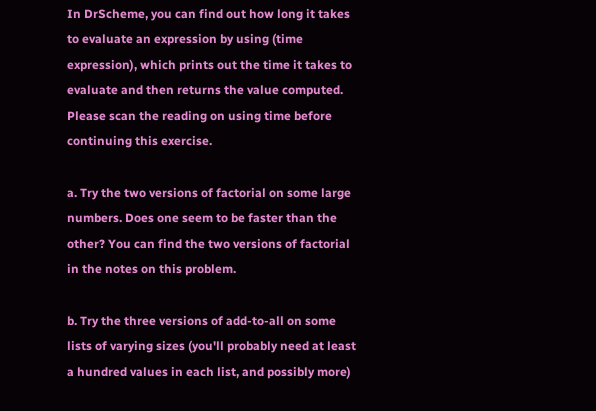In DrScheme, you can find out how long it takes to evaluate an expression by using (time expression), which prints out the time it takes to evaluate and then returns the value computed. Please scan the reading on using time before continuing this exercise.

a. Try the two versions of factorial on some large numbers. Does one seem to be faster than the other? You can find the two versions of factorial in the notes on this problem.

b. Try the three versions of add-to-all on some lists of varying sizes (you'll probably need at least a hundred values in each list, and possibly more)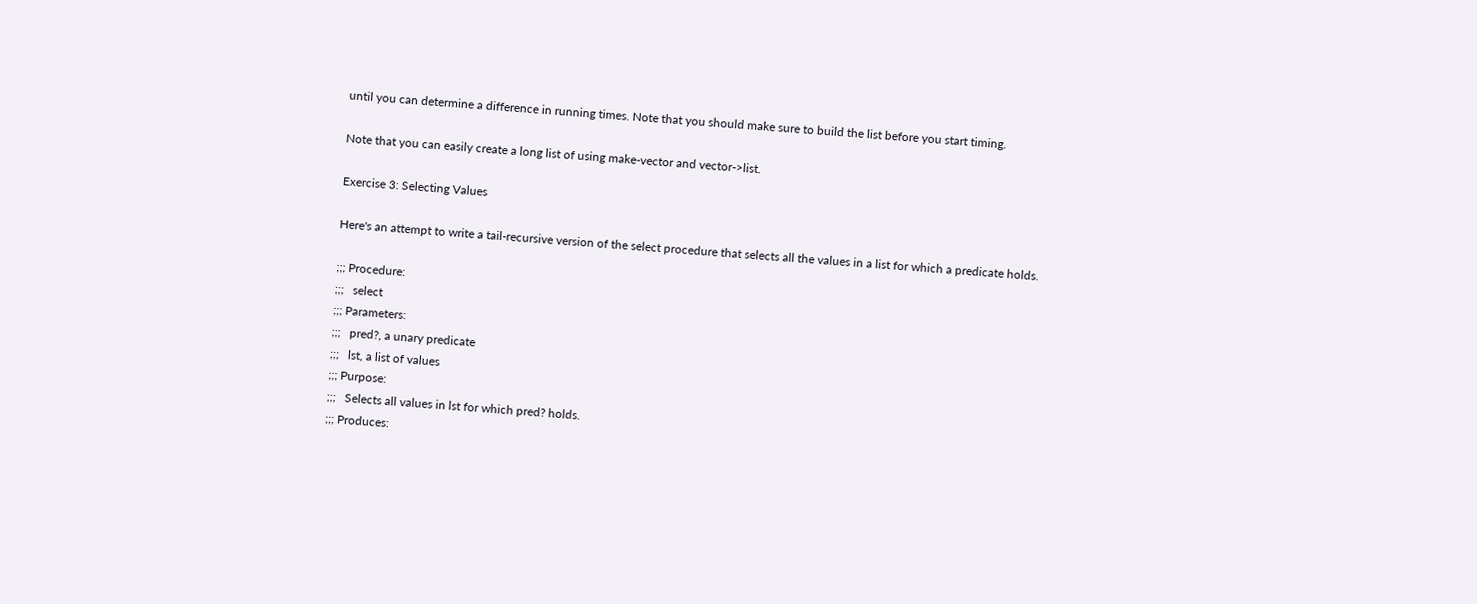until you can determine a difference in running times. Note that you should make sure to build the list before you start timing.

Note that you can easily create a long list of using make-vector and vector->list.

Exercise 3: Selecting Values

Here's an attempt to write a tail-recursive version of the select procedure that selects all the values in a list for which a predicate holds.

;;; Procedure:
;;;   select
;;; Parameters:
;;;   pred?, a unary predicate
;;;   lst, a list of values
;;; Purpose:
;;;   Selects all values in lst for which pred? holds.
;;; Produces: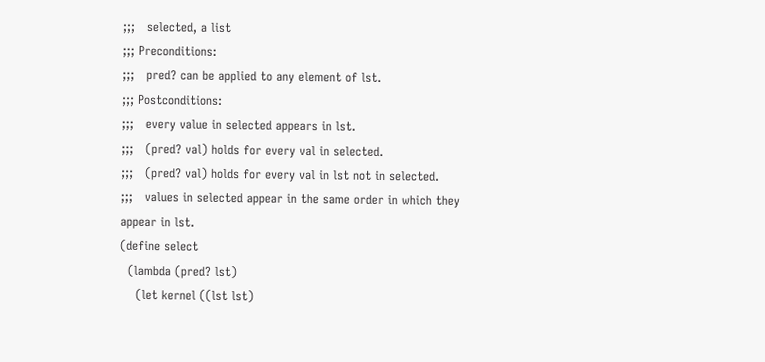;;;   selected, a list
;;; Preconditions:
;;;   pred? can be applied to any element of lst.
;;; Postconditions:
;;;   every value in selected appears in lst.
;;;   (pred? val) holds for every val in selected.
;;;   (pred? val) holds for every val in lst not in selected.
;;;   values in selected appear in the same order in which they appear in lst.
(define select
  (lambda (pred? lst)
    (let kernel ((lst lst)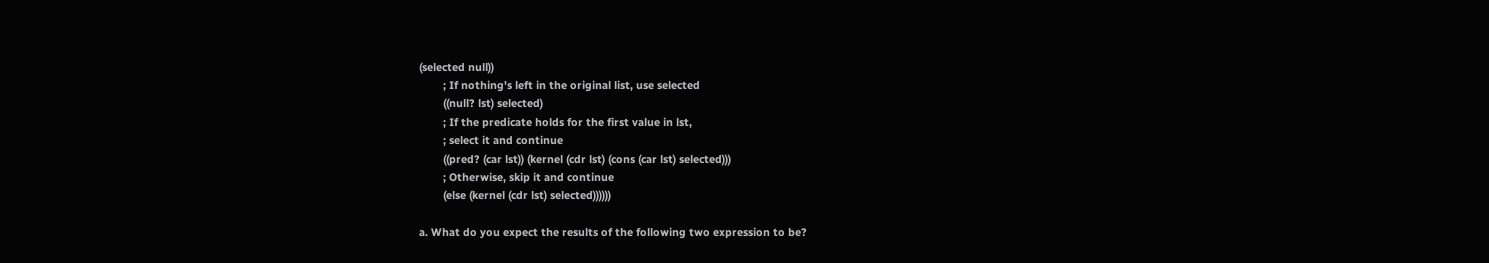(selected null))
        ; If nothing's left in the original list, use selected
        ((null? lst) selected)
        ; If the predicate holds for the first value in lst,
        ; select it and continue
        ((pred? (car lst)) (kernel (cdr lst) (cons (car lst) selected)))
        ; Otherwise, skip it and continue
        (else (kernel (cdr lst) selected))))))

a. What do you expect the results of the following two expression to be?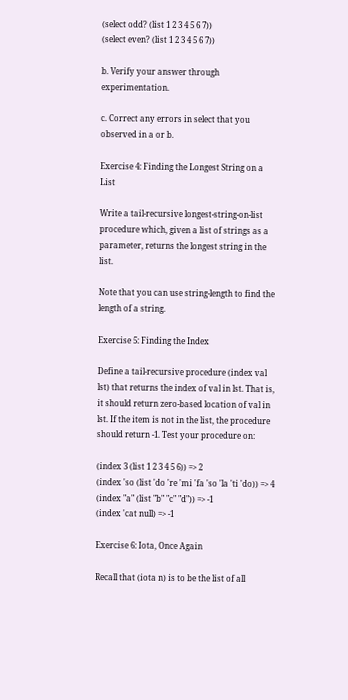(select odd? (list 1 2 3 4 5 6 7))
(select even? (list 1 2 3 4 5 6 7))

b. Verify your answer through experimentation.

c. Correct any errors in select that you observed in a or b.

Exercise 4: Finding the Longest String on a List

Write a tail-recursive longest-string-on-list procedure which, given a list of strings as a parameter, returns the longest string in the list.

Note that you can use string-length to find the length of a string.

Exercise 5: Finding the Index

Define a tail-recursive procedure (index val lst) that returns the index of val in lst. That is, it should return zero-based location of val in lst. If the item is not in the list, the procedure should return -1. Test your procedure on:

(index 3 (list 1 2 3 4 5 6)) => 2
(index 'so (list 'do 're 'mi 'fa 'so 'la 'ti 'do)) => 4
(index "a" (list "b" "c" "d")) => -1
(index 'cat null) => -1

Exercise 6: Iota, Once Again

Recall that (iota n) is to be the list of all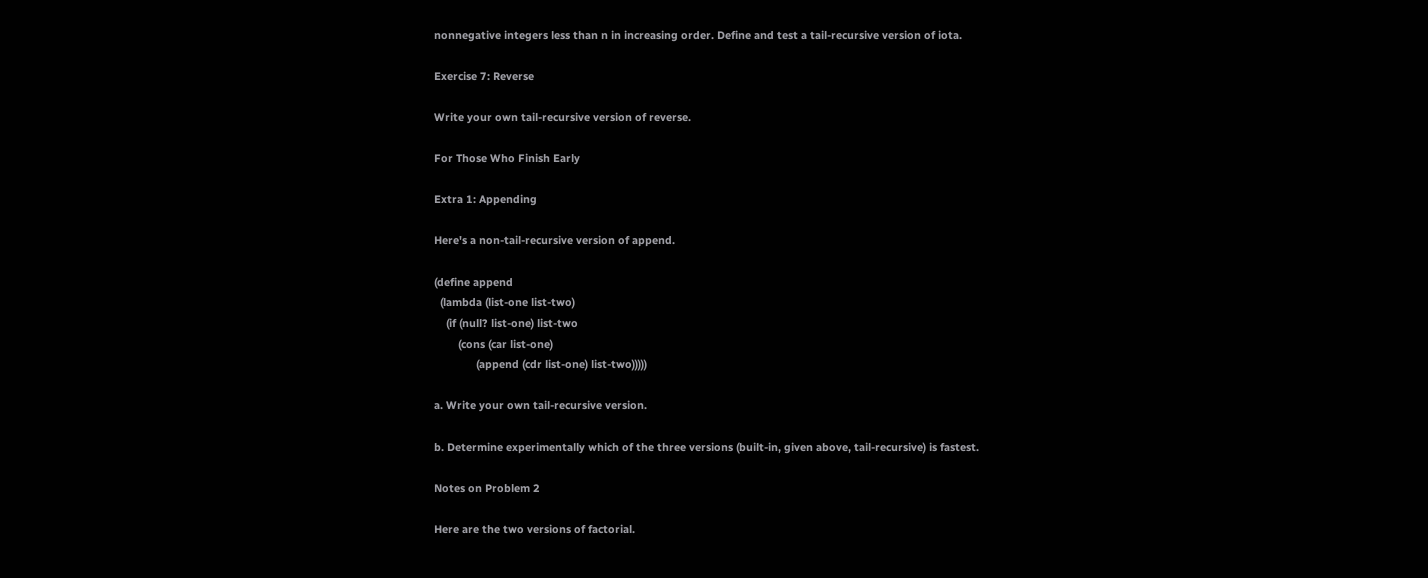nonnegative integers less than n in increasing order. Define and test a tail-recursive version of iota.

Exercise 7: Reverse

Write your own tail-recursive version of reverse.

For Those Who Finish Early

Extra 1: Appending

Here's a non-tail-recursive version of append.

(define append
  (lambda (list-one list-two)
    (if (null? list-one) list-two
        (cons (car list-one)
              (append (cdr list-one) list-two)))))

a. Write your own tail-recursive version.

b. Determine experimentally which of the three versions (built-in, given above, tail-recursive) is fastest.

Notes on Problem 2

Here are the two versions of factorial.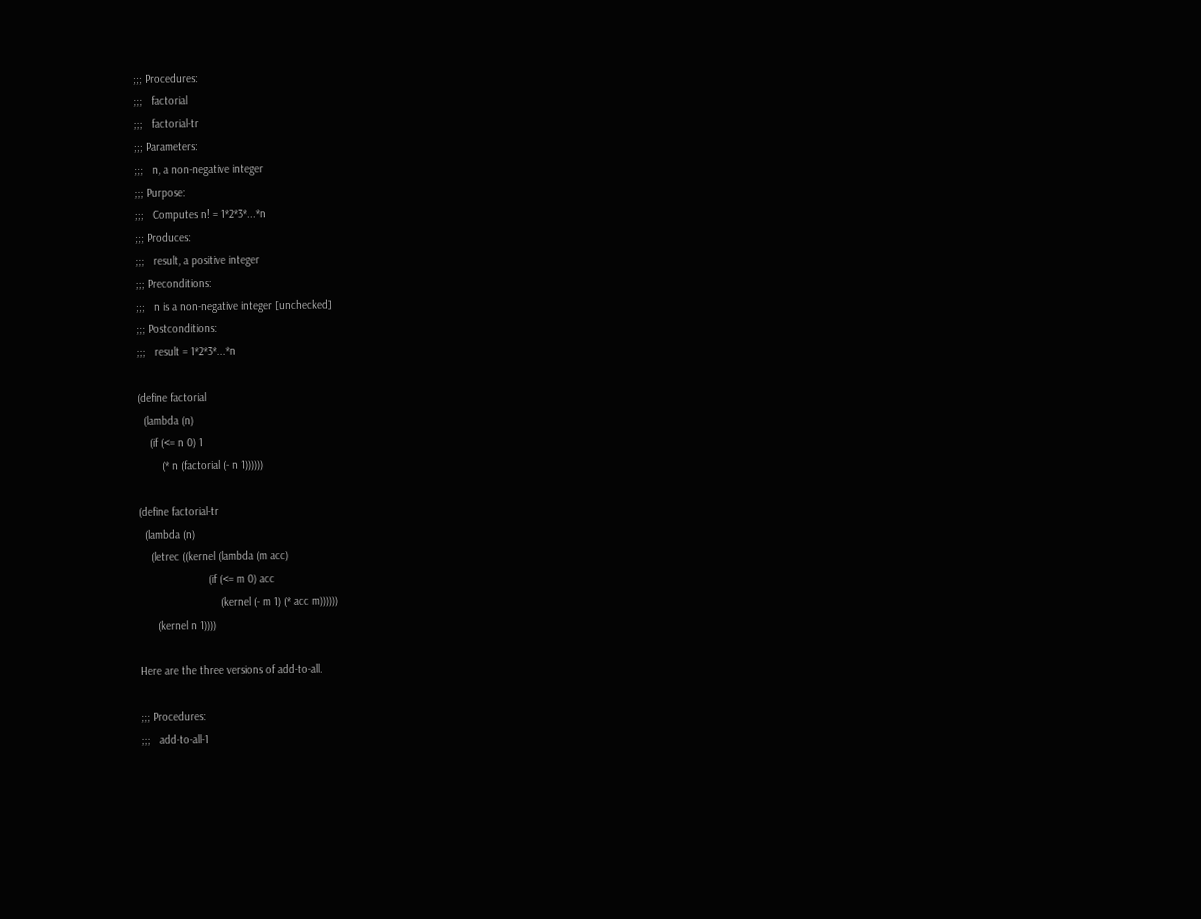;;; Procedures:
;;;   factorial
;;;   factorial-tr
;;; Parameters:
;;;   n, a non-negative integer
;;; Purpose:
;;;   Computes n! = 1*2*3*...*n
;;; Produces:
;;;   result, a positive integer
;;; Preconditions:
;;;   n is a non-negative integer [unchecked]
;;; Postconditions:
;;;   result = 1*2*3*...*n

(define factorial
  (lambda (n)
    (if (<= n 0) 1
        (* n (factorial (- n 1))))))

(define factorial-tr
  (lambda (n)
    (letrec ((kernel (lambda (m acc)
                       (if (<= m 0) acc
                           (kernel (- m 1) (* acc m))))))
      (kernel n 1))))

Here are the three versions of add-to-all.

;;; Procedures:
;;;   add-to-all-1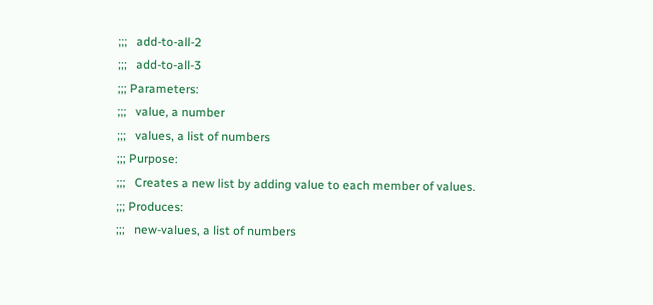;;;   add-to-all-2
;;;   add-to-all-3
;;; Parameters:
;;;   value, a number
;;;   values, a list of numbers
;;; Purpose:
;;;   Creates a new list by adding value to each member of values.
;;; Produces:
;;;   new-values, a list of numbers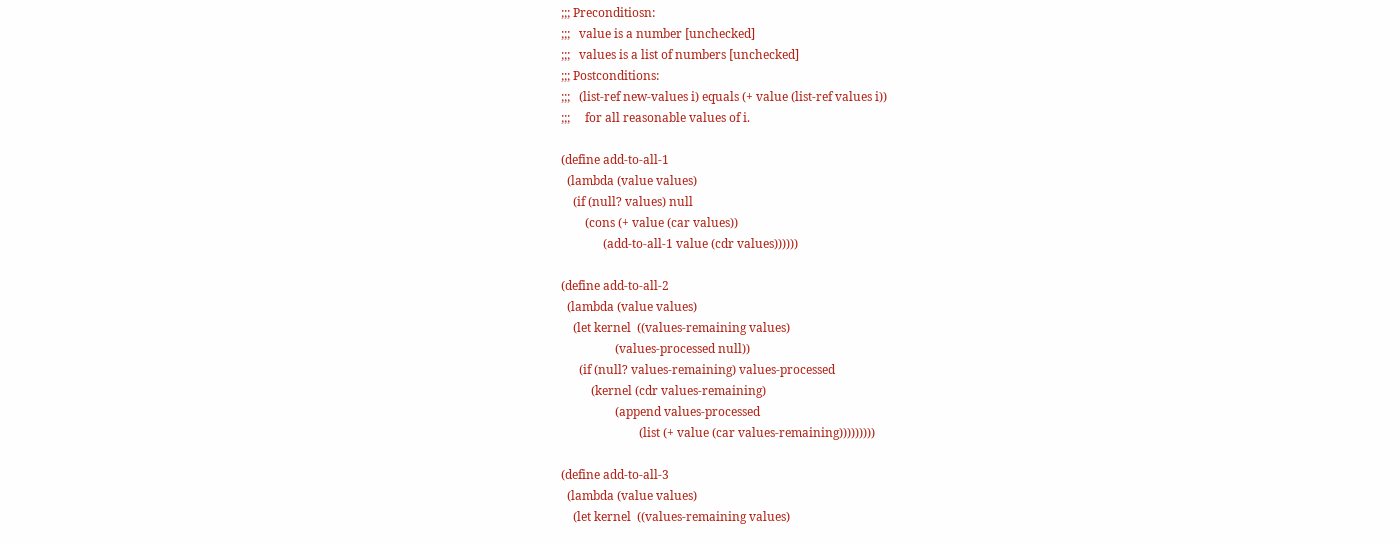;;; Preconditiosn:
;;;   value is a number [unchecked]
;;;   values is a list of numbers [unchecked]
;;; Postconditions:
;;;   (list-ref new-values i) equals (+ value (list-ref values i))
;;;     for all reasonable values of i.

(define add-to-all-1
  (lambda (value values)
    (if (null? values) null
        (cons (+ value (car values))
              (add-to-all-1 value (cdr values))))))

(define add-to-all-2
  (lambda (value values)
    (let kernel  ((values-remaining values)
                  (values-processed null))
      (if (null? values-remaining) values-processed
          (kernel (cdr values-remaining)
                  (append values-processed
                          (list (+ value (car values-remaining)))))))))

(define add-to-all-3
  (lambda (value values)
    (let kernel  ((values-remaining values)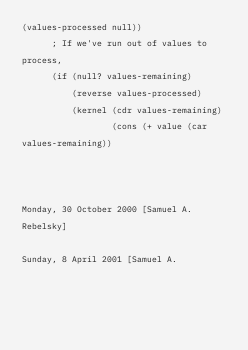(values-processed null))
      ; If we've run out of values to process,
      (if (null? values-remaining)
          (reverse values-processed)
          (kernel (cdr values-remaining)
                  (cons (+ value (car values-remaining))



Monday, 30 October 2000 [Samuel A. Rebelsky]

Sunday, 8 April 2001 [Samuel A.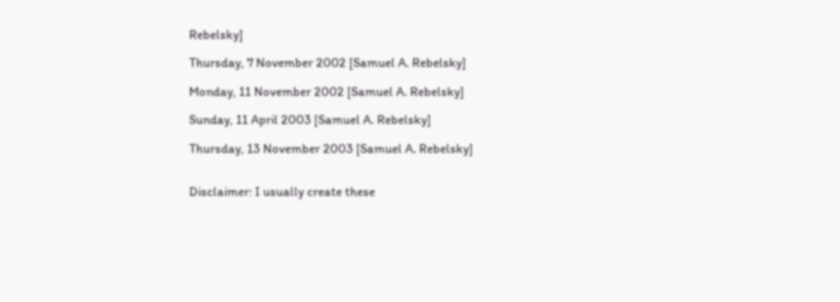Rebelsky]

Thursday, 7 November 2002 [Samuel A. Rebelsky]

Monday, 11 November 2002 [Samuel A. Rebelsky]

Sunday, 11 April 2003 [Samuel A. Rebelsky]

Thursday, 13 November 2003 [Samuel A. Rebelsky]


Disclaimer: I usually create these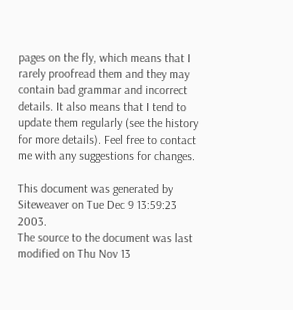pages on the fly, which means that I rarely proofread them and they may contain bad grammar and incorrect details. It also means that I tend to update them regularly (see the history for more details). Feel free to contact me with any suggestions for changes.

This document was generated by Siteweaver on Tue Dec 9 13:59:23 2003.
The source to the document was last modified on Thu Nov 13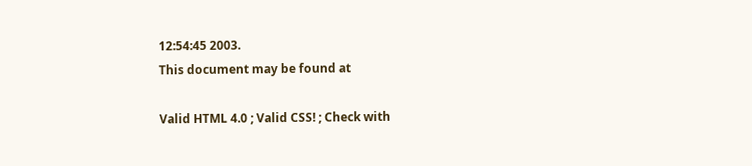12:54:45 2003.
This document may be found at

Valid HTML 4.0 ; Valid CSS! ; Check with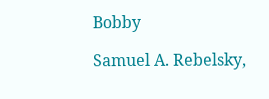Bobby

Samuel A. Rebelsky,